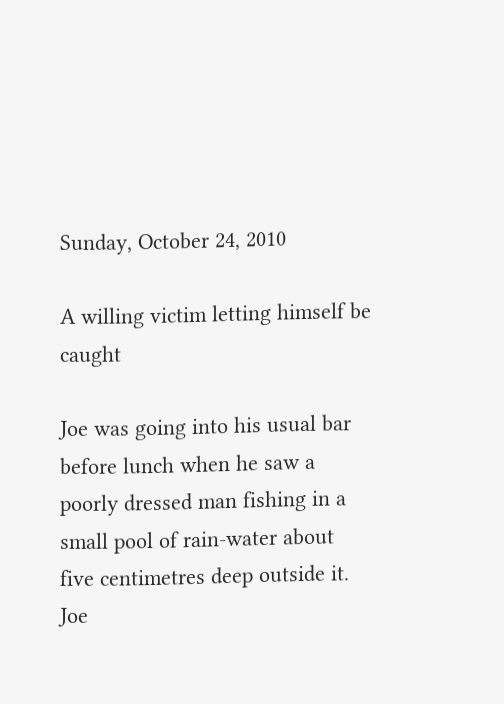Sunday, October 24, 2010

A willing victim letting himself be caught

Joe was going into his usual bar before lunch when he saw a poorly dressed man fishing in a small pool of rain-water about five centimetres deep outside it.
Joe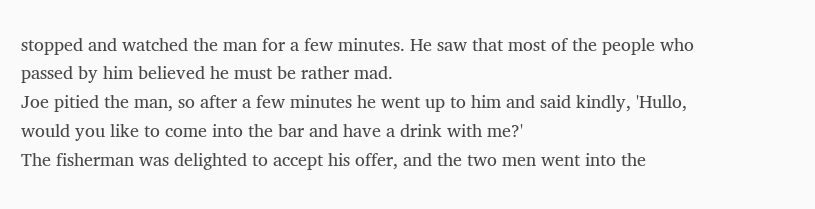stopped and watched the man for a few minutes. He saw that most of the people who passed by him believed he must be rather mad.
Joe pitied the man, so after a few minutes he went up to him and said kindly, 'Hullo, would you like to come into the bar and have a drink with me?'
The fisherman was delighted to accept his offer, and the two men went into the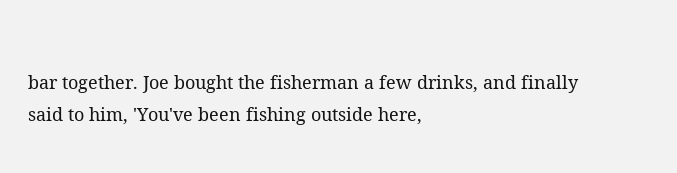bar together. Joe bought the fisherman a few drinks, and finally said to him, 'You've been fishing outside here,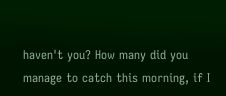haven't you? How many did you manage to catch this morning, if I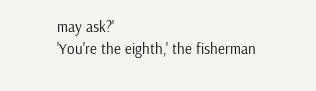may ask?'
'You're the eighth,' the fisherman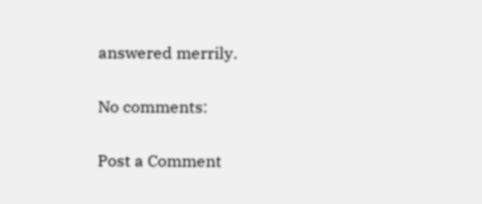answered merrily.

No comments:

Post a Comment